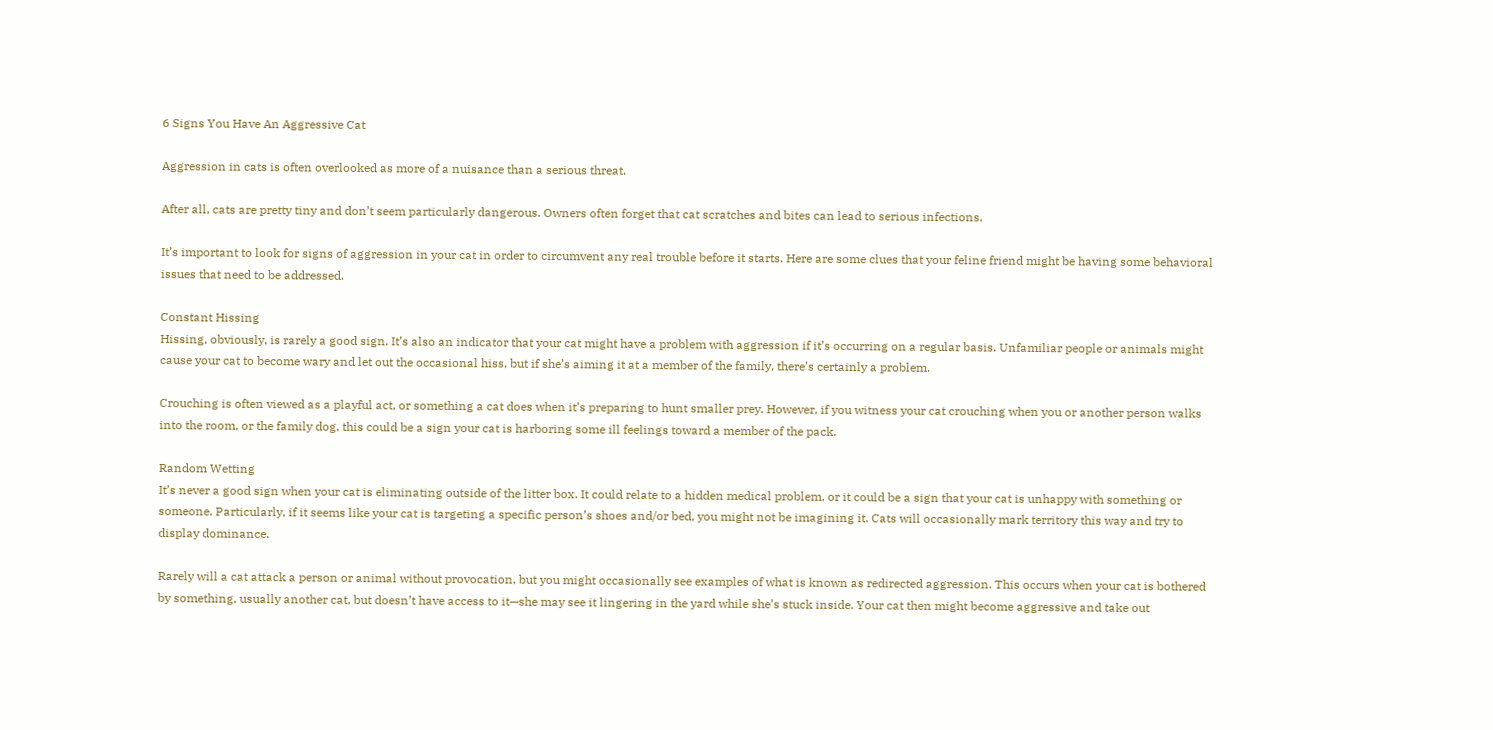6 Signs You Have An Aggressive Cat

Aggression in cats is often overlooked as more of a nuisance than a serious threat.

After all, cats are pretty tiny and don’t seem particularly dangerous. Owners often forget that cat scratches and bites can lead to serious infections.

It’s important to look for signs of aggression in your cat in order to circumvent any real trouble before it starts. Here are some clues that your feline friend might be having some behavioral issues that need to be addressed.

Constant Hissing
Hissing, obviously, is rarely a good sign. It’s also an indicator that your cat might have a problem with aggression if it’s occurring on a regular basis. Unfamiliar people or animals might cause your cat to become wary and let out the occasional hiss, but if she’s aiming it at a member of the family, there’s certainly a problem.

Crouching is often viewed as a playful act, or something a cat does when it’s preparing to hunt smaller prey. However, if you witness your cat crouching when you or another person walks into the room, or the family dog, this could be a sign your cat is harboring some ill feelings toward a member of the pack.

Random Wetting
It’s never a good sign when your cat is eliminating outside of the litter box. It could relate to a hidden medical problem, or it could be a sign that your cat is unhappy with something or someone. Particularly, if it seems like your cat is targeting a specific person’s shoes and/or bed, you might not be imagining it. Cats will occasionally mark territory this way and try to display dominance.

Rarely will a cat attack a person or animal without provocation, but you might occasionally see examples of what is known as redirected aggression. This occurs when your cat is bothered by something, usually another cat, but doesn’t have access to it—she may see it lingering in the yard while she’s stuck inside. Your cat then might become aggressive and take out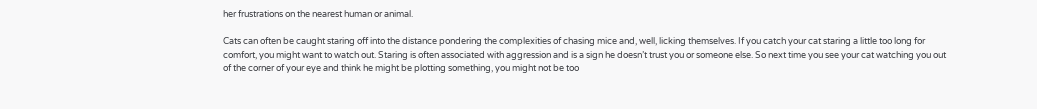her frustrations on the nearest human or animal.

Cats can often be caught staring off into the distance pondering the complexities of chasing mice and, well, licking themselves. If you catch your cat staring a little too long for comfort, you might want to watch out. Staring is often associated with aggression and is a sign he doesn’t trust you or someone else. So next time you see your cat watching you out of the corner of your eye and think he might be plotting something, you might not be too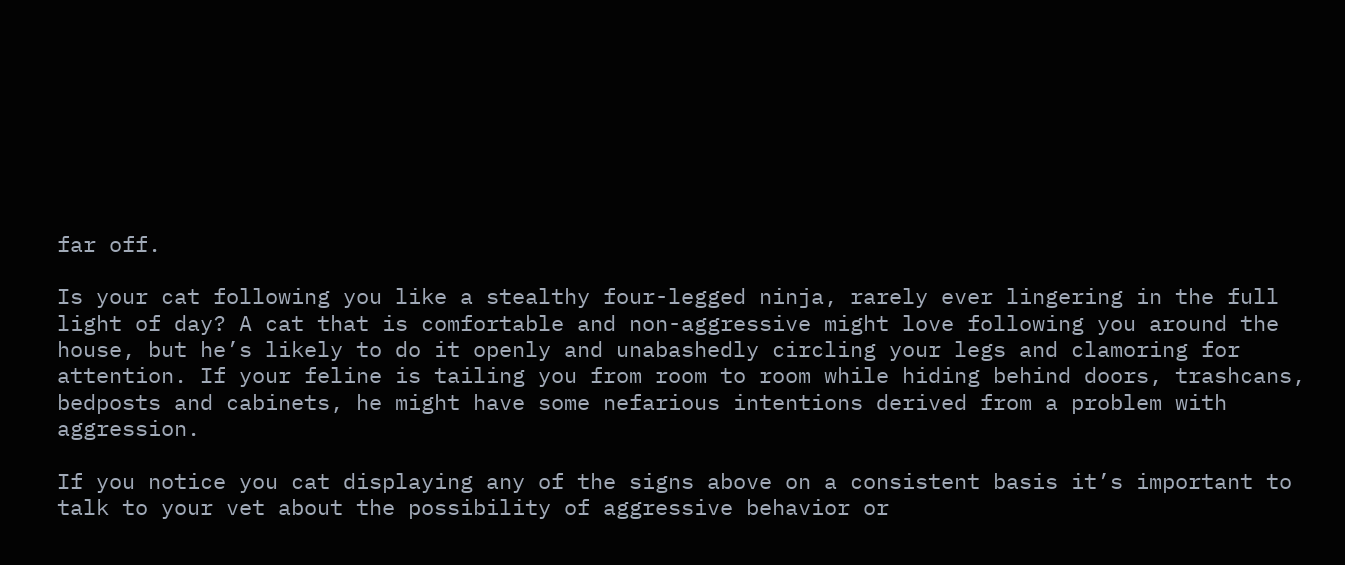far off.

Is your cat following you like a stealthy four-legged ninja, rarely ever lingering in the full light of day? A cat that is comfortable and non-aggressive might love following you around the house, but he’s likely to do it openly and unabashedly circling your legs and clamoring for attention. If your feline is tailing you from room to room while hiding behind doors, trashcans, bedposts and cabinets, he might have some nefarious intentions derived from a problem with aggression.

If you notice you cat displaying any of the signs above on a consistent basis it’s important to talk to your vet about the possibility of aggressive behavior or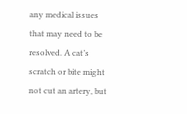any medical issues that may need to be resolved. A cat’s scratch or bite might not cut an artery, but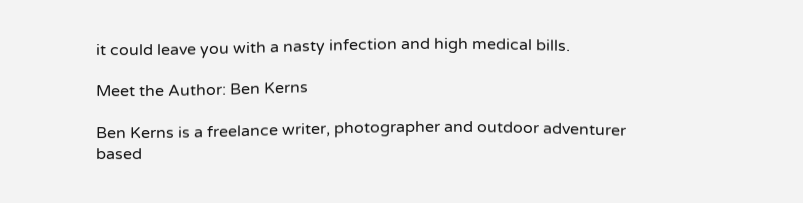it could leave you with a nasty infection and high medical bills.

Meet the Author: Ben Kerns

Ben Kerns is a freelance writer, photographer and outdoor adventurer based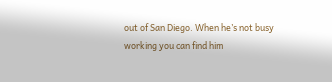out of San Diego. When he’s not busy working you can find him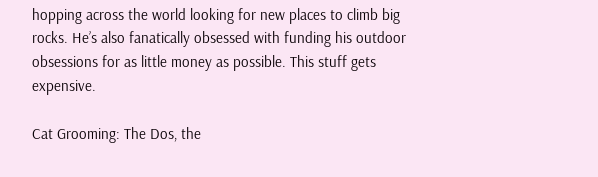hopping across the world looking for new places to climb big rocks. He’s also fanatically obsessed with funding his outdoor obsessions for as little money as possible. This stuff gets expensive.

Cat Grooming: The Dos, the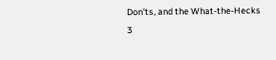Don'ts, and the What-the-Hecks
3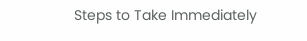Steps to Take Immediately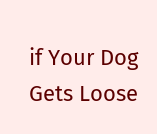if Your Dog Gets Loose